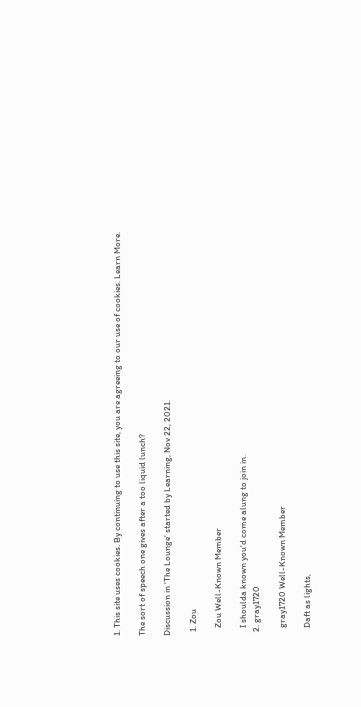1. This site uses cookies. By continuing to use this site, you are agreeing to our use of cookies. Learn More.

The sort of speech one gives after a too liquid lunch?

Discussion in 'The Lounge' started by Learning, Nov 22, 2021.

  1. Zou

    Zou Well-Known Member

    I shoulda known you'd come alung to join in.
  2. gray1720

    gray1720 Well-Known Member

    Daft as lights,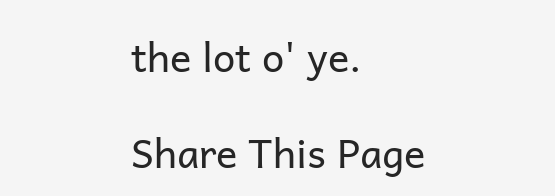the lot o' ye.

Share This Page